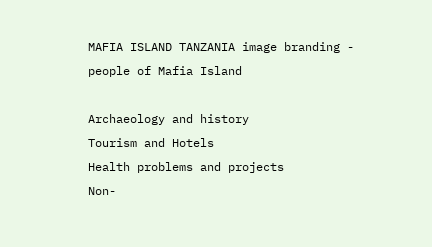MAFIA ISLAND TANZANIA image branding - people of Mafia Island

Archaeology and history
Tourism and Hotels
Health problems and projects
Non-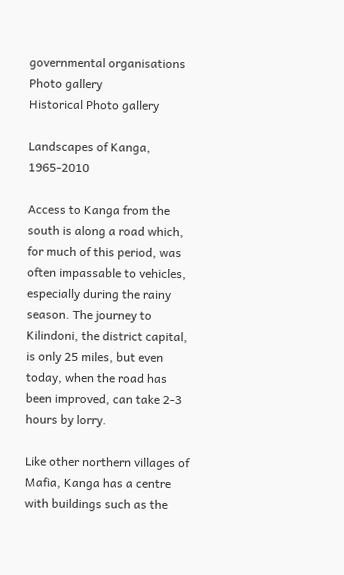governmental organisations
Photo gallery
Historical Photo gallery

Landscapes of Kanga, 1965-2010

Access to Kanga from the south is along a road which, for much of this period, was often impassable to vehicles, especially during the rainy season. The journey to Kilindoni, the district capital, is only 25 miles, but even today, when the road has been improved, can take 2-3 hours by lorry.

Like other northern villages of Mafia, Kanga has a centre with buildings such as the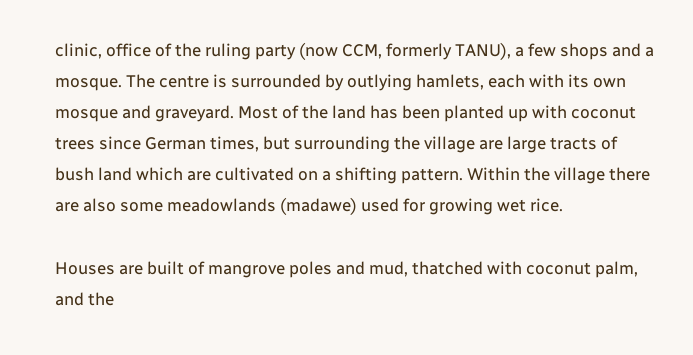clinic, office of the ruling party (now CCM, formerly TANU), a few shops and a mosque. The centre is surrounded by outlying hamlets, each with its own mosque and graveyard. Most of the land has been planted up with coconut trees since German times, but surrounding the village are large tracts of bush land which are cultivated on a shifting pattern. Within the village there are also some meadowlands (madawe) used for growing wet rice.

Houses are built of mangrove poles and mud, thatched with coconut palm, and the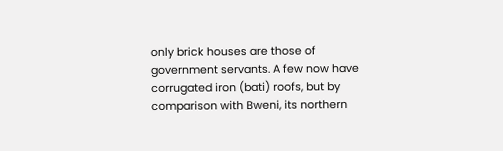only brick houses are those of government servants. A few now have corrugated iron (bati) roofs, but by comparison with Bweni, its northern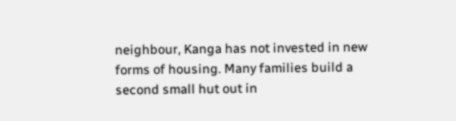neighbour, Kanga has not invested in new forms of housing. Many families build a second small hut out in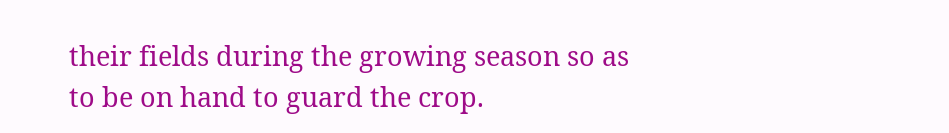their fields during the growing season so as to be on hand to guard the crop.